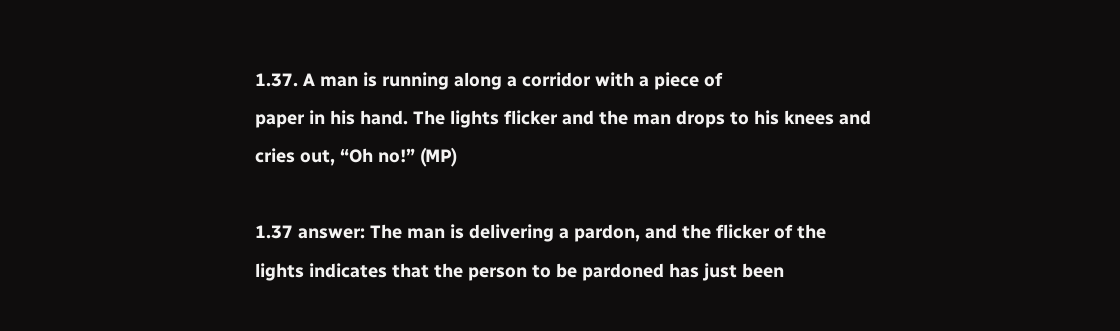1.37. A man is running along a corridor with a piece of
paper in his hand. The lights flicker and the man drops to his knees and
cries out, “Oh no!” (MP)

1.37 answer: The man is delivering a pardon, and the flicker of the
lights indicates that the person to be pardoned has just been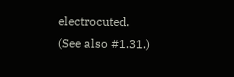electrocuted.
(See also #1.31.)